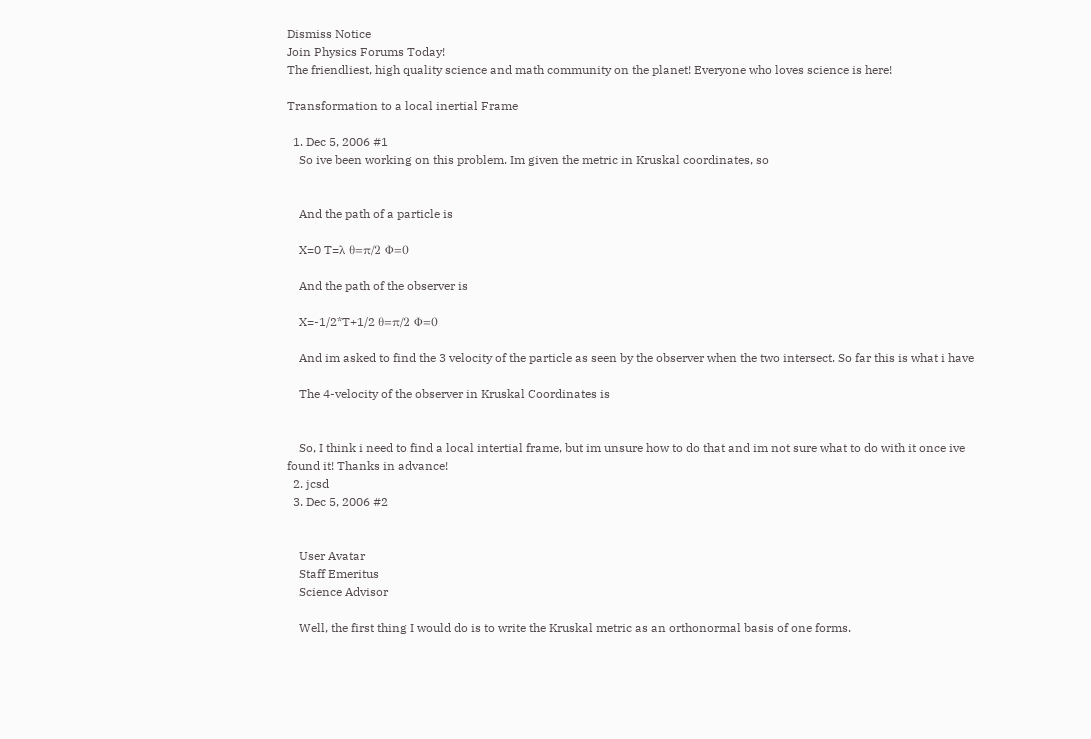Dismiss Notice
Join Physics Forums Today!
The friendliest, high quality science and math community on the planet! Everyone who loves science is here!

Transformation to a local inertial Frame

  1. Dec 5, 2006 #1
    So ive been working on this problem. Im given the metric in Kruskal coordinates, so


    And the path of a particle is

    X=0 T=λ θ=π/2 Φ=0

    And the path of the observer is

    X=-1/2*T+1/2 θ=π/2 Φ=0

    And im asked to find the 3 velocity of the particle as seen by the observer when the two intersect. So far this is what i have

    The 4-velocity of the observer in Kruskal Coordinates is


    So, I think i need to find a local intertial frame, but im unsure how to do that and im not sure what to do with it once ive found it! Thanks in advance!
  2. jcsd
  3. Dec 5, 2006 #2


    User Avatar
    Staff Emeritus
    Science Advisor

    Well, the first thing I would do is to write the Kruskal metric as an orthonormal basis of one forms.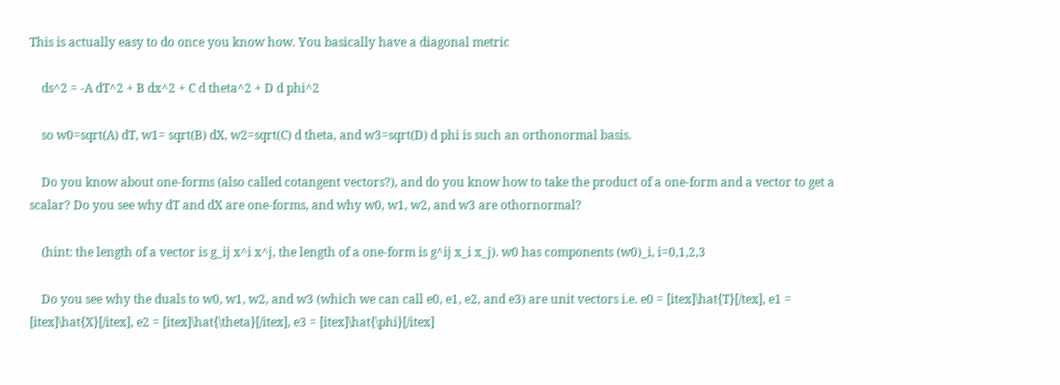This is actually easy to do once you know how. You basically have a diagonal metric

    ds^2 = -A dT^2 + B dx^2 + C d theta^2 + D d phi^2

    so w0=sqrt(A) dT, w1= sqrt(B) dX, w2=sqrt(C) d theta, and w3=sqrt(D) d phi is such an orthonormal basis.

    Do you know about one-forms (also called cotangent vectors?), and do you know how to take the product of a one-form and a vector to get a scalar? Do you see why dT and dX are one-forms, and why w0, w1, w2, and w3 are othornormal?

    (hint: the length of a vector is g_ij x^i x^j, the length of a one-form is g^ij x_i x_j). w0 has components (w0)_i, i=0,1,2,3

    Do you see why the duals to w0, w1, w2, and w3 (which we can call e0, e1, e2, and e3) are unit vectors i.e. e0 = [itex]\hat{T}[/tex], e1 = [itex]\hat{X}[/itex], e2 = [itex]\hat{\theta}[/itex], e3 = [itex]\hat{\phi}[/itex]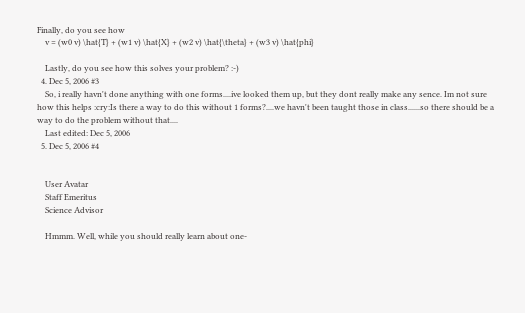Finally, do you see how
    v = (w0 v) \hat{T} + (w1 v) \hat{X} + (w2 v) \hat{\theta} + (w3 v) \hat{phi}

    Lastly, do you see how this solves your problem? :-)
  4. Dec 5, 2006 #3
    So, i really havn't done anything with one forms....ive looked them up, but they dont really make any sence. Im not sure how this helps :cry:Is there a way to do this without 1 forms?....we havn't been taught those in class......so there should be a way to do the problem without that....
    Last edited: Dec 5, 2006
  5. Dec 5, 2006 #4


    User Avatar
    Staff Emeritus
    Science Advisor

    Hmmm. Well, while you should really learn about one-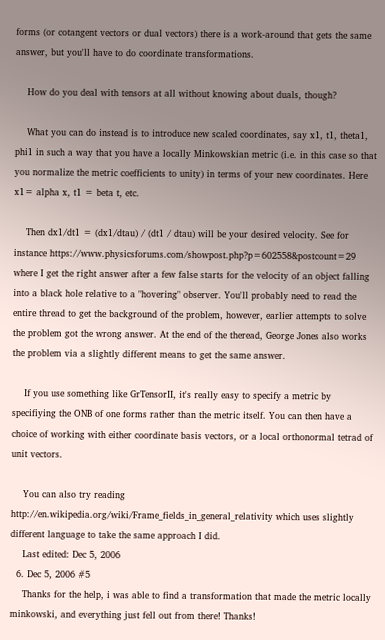forms (or cotangent vectors or dual vectors) there is a work-around that gets the same answer, but you'll have to do coordinate transformations.

    How do you deal with tensors at all without knowing about duals, though?

    What you can do instead is to introduce new scaled coordinates, say x1, t1, theta1, phi1 in such a way that you have a locally Minkowskian metric (i.e. in this case so that you normalize the metric coefficients to unity) in terms of your new coordinates. Here x1= alpha x, t1 = beta t, etc.

    Then dx1/dt1 = (dx1/dtau) / (dt1 / dtau) will be your desired velocity. See for instance https://www.physicsforums.com/showpost.php?p=602558&postcount=29 where I get the right answer after a few false starts for the velocity of an object falling into a black hole relative to a "hovering" observer. You'll probably need to read the entire thread to get the background of the problem, however, earlier attempts to solve the problem got the wrong answer. At the end of the theread, George Jones also works the problem via a slightly different means to get the same answer.

    If you use something like GrTensorII, it's really easy to specify a metric by specifiying the ONB of one forms rather than the metric itself. You can then have a choice of working with either coordinate basis vectors, or a local orthonormal tetrad of unit vectors.

    You can also try reading http://en.wikipedia.org/wiki/Frame_fields_in_general_relativity which uses slightly different language to take the same approach I did.
    Last edited: Dec 5, 2006
  6. Dec 5, 2006 #5
    Thanks for the help, i was able to find a transformation that made the metric locally minkowski, and everything just fell out from there! Thanks!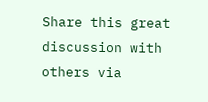Share this great discussion with others via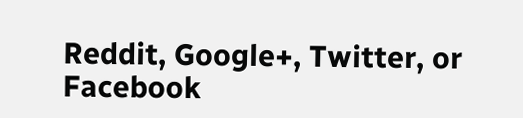Reddit, Google+, Twitter, or Facebook